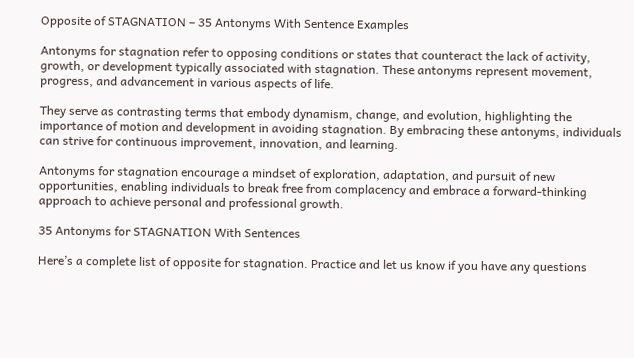Opposite of STAGNATION – 35 Antonyms With Sentence Examples

Antonyms for stagnation refer to opposing conditions or states that counteract the lack of activity, growth, or development typically associated with stagnation. These antonyms represent movement, progress, and advancement in various aspects of life.

They serve as contrasting terms that embody dynamism, change, and evolution, highlighting the importance of motion and development in avoiding stagnation. By embracing these antonyms, individuals can strive for continuous improvement, innovation, and learning.

Antonyms for stagnation encourage a mindset of exploration, adaptation, and pursuit of new opportunities, enabling individuals to break free from complacency and embrace a forward-thinking approach to achieve personal and professional growth.

35 Antonyms for STAGNATION With Sentences

Here’s a complete list of opposite for stagnation. Practice and let us know if you have any questions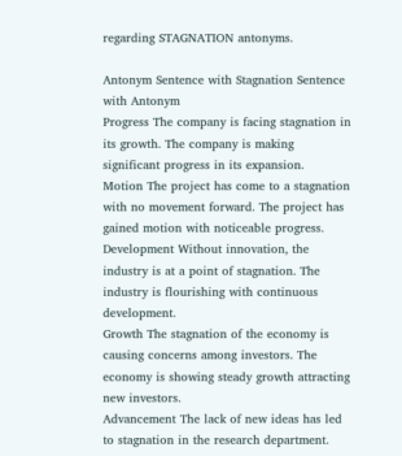regarding STAGNATION antonyms.

Antonym Sentence with Stagnation Sentence with Antonym
Progress The company is facing stagnation in its growth. The company is making significant progress in its expansion.
Motion The project has come to a stagnation with no movement forward. The project has gained motion with noticeable progress.
Development Without innovation, the industry is at a point of stagnation. The industry is flourishing with continuous development.
Growth The stagnation of the economy is causing concerns among investors. The economy is showing steady growth attracting new investors.
Advancement The lack of new ideas has led to stagnation in the research department.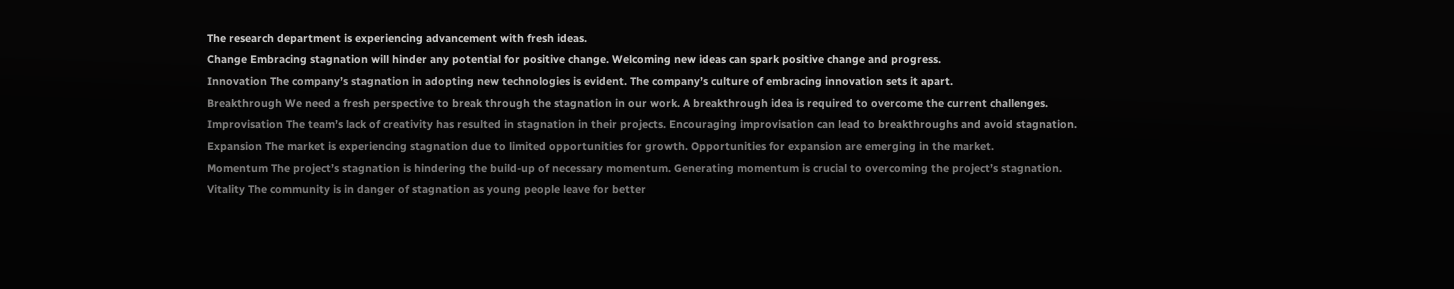The research department is experiencing advancement with fresh ideas.
Change Embracing stagnation will hinder any potential for positive change. Welcoming new ideas can spark positive change and progress.
Innovation The company’s stagnation in adopting new technologies is evident. The company’s culture of embracing innovation sets it apart.
Breakthrough We need a fresh perspective to break through the stagnation in our work. A breakthrough idea is required to overcome the current challenges.
Improvisation The team’s lack of creativity has resulted in stagnation in their projects. Encouraging improvisation can lead to breakthroughs and avoid stagnation.
Expansion The market is experiencing stagnation due to limited opportunities for growth. Opportunities for expansion are emerging in the market.
Momentum The project’s stagnation is hindering the build-up of necessary momentum. Generating momentum is crucial to overcoming the project’s stagnation.
Vitality The community is in danger of stagnation as young people leave for better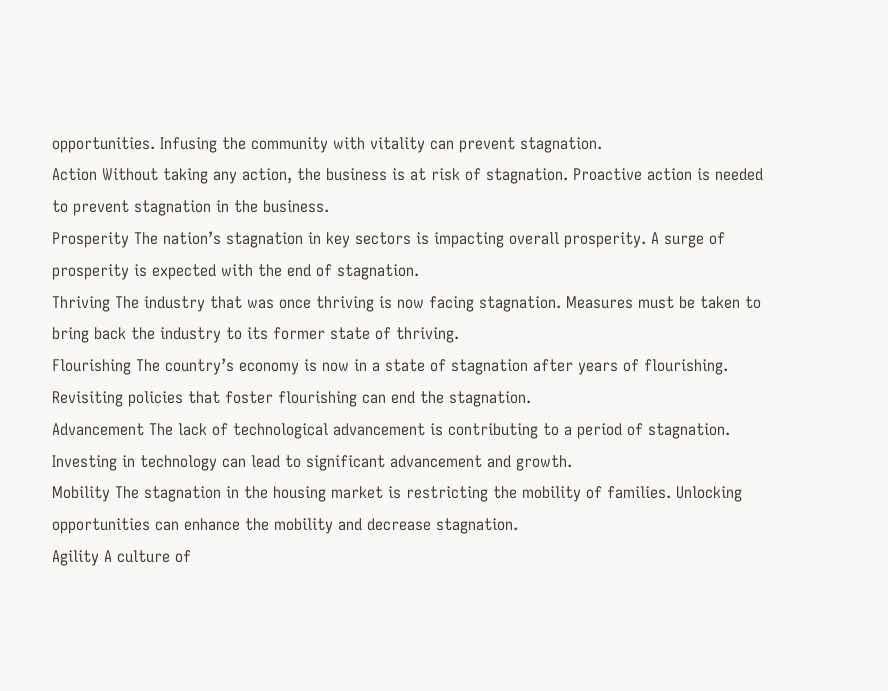opportunities. Infusing the community with vitality can prevent stagnation.
Action Without taking any action, the business is at risk of stagnation. Proactive action is needed to prevent stagnation in the business.
Prosperity The nation’s stagnation in key sectors is impacting overall prosperity. A surge of prosperity is expected with the end of stagnation.
Thriving The industry that was once thriving is now facing stagnation. Measures must be taken to bring back the industry to its former state of thriving.
Flourishing The country’s economy is now in a state of stagnation after years of flourishing. Revisiting policies that foster flourishing can end the stagnation.
Advancement The lack of technological advancement is contributing to a period of stagnation. Investing in technology can lead to significant advancement and growth.
Mobility The stagnation in the housing market is restricting the mobility of families. Unlocking opportunities can enhance the mobility and decrease stagnation.
Agility A culture of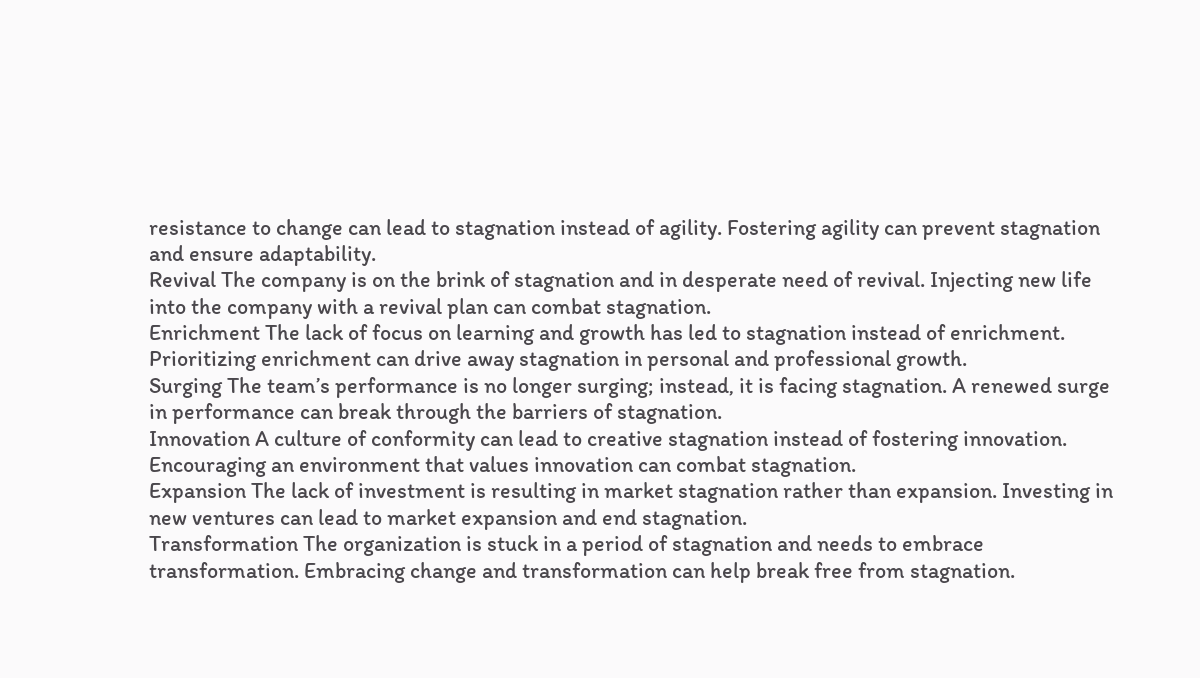resistance to change can lead to stagnation instead of agility. Fostering agility can prevent stagnation and ensure adaptability.
Revival The company is on the brink of stagnation and in desperate need of revival. Injecting new life into the company with a revival plan can combat stagnation.
Enrichment The lack of focus on learning and growth has led to stagnation instead of enrichment. Prioritizing enrichment can drive away stagnation in personal and professional growth.
Surging The team’s performance is no longer surging; instead, it is facing stagnation. A renewed surge in performance can break through the barriers of stagnation.
Innovation A culture of conformity can lead to creative stagnation instead of fostering innovation. Encouraging an environment that values innovation can combat stagnation.
Expansion The lack of investment is resulting in market stagnation rather than expansion. Investing in new ventures can lead to market expansion and end stagnation.
Transformation The organization is stuck in a period of stagnation and needs to embrace transformation. Embracing change and transformation can help break free from stagnation.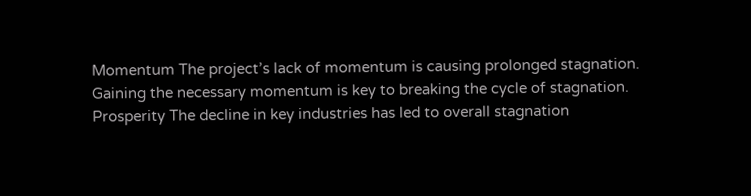Momentum The project’s lack of momentum is causing prolonged stagnation. Gaining the necessary momentum is key to breaking the cycle of stagnation.
Prosperity The decline in key industries has led to overall stagnation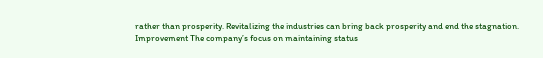rather than prosperity. Revitalizing the industries can bring back prosperity and end the stagnation.
Improvement The company’s focus on maintaining status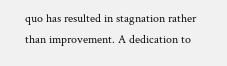quo has resulted in stagnation rather than improvement. A dedication to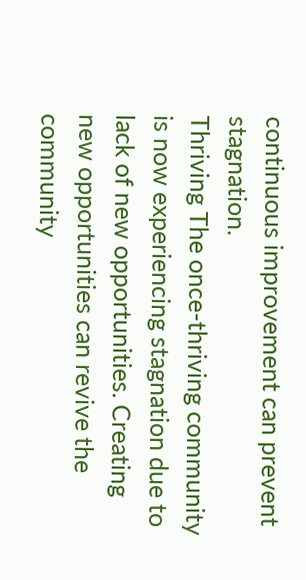continuous improvement can prevent stagnation.
Thriving The once-thriving community is now experiencing stagnation due to lack of new opportunities. Creating new opportunities can revive the community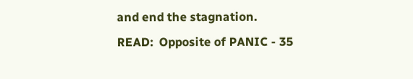and end the stagnation.
READ:  Opposite of PANIC - 35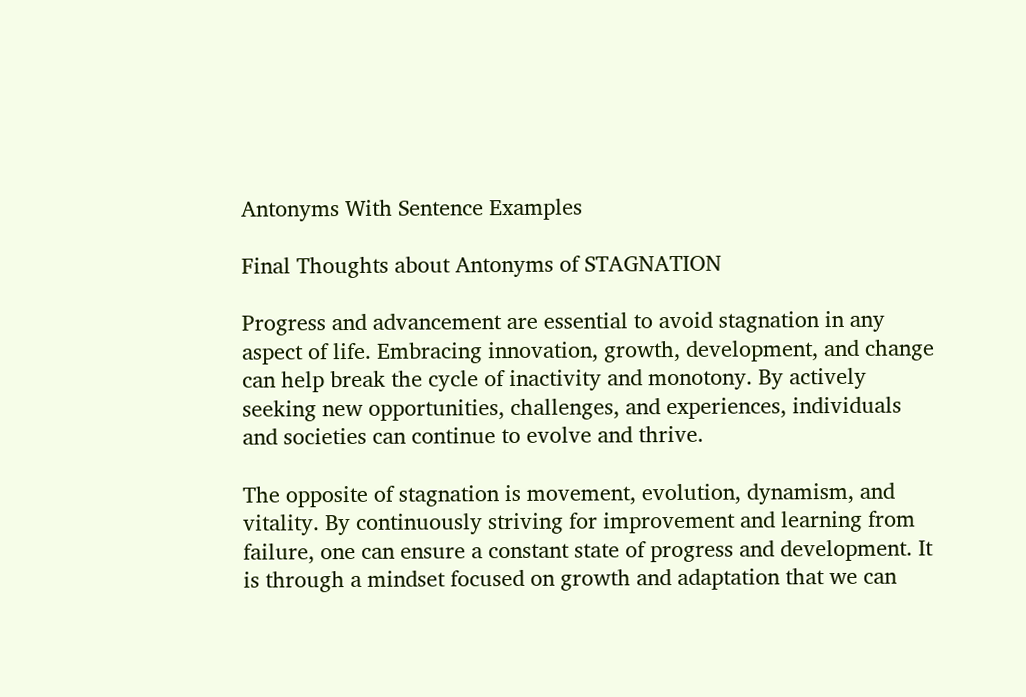Antonyms With Sentence Examples

Final Thoughts about Antonyms of STAGNATION

Progress and advancement are essential to avoid stagnation in any aspect of life. Embracing innovation, growth, development, and change can help break the cycle of inactivity and monotony. By actively seeking new opportunities, challenges, and experiences, individuals and societies can continue to evolve and thrive.

The opposite of stagnation is movement, evolution, dynamism, and vitality. By continuously striving for improvement and learning from failure, one can ensure a constant state of progress and development. It is through a mindset focused on growth and adaptation that we can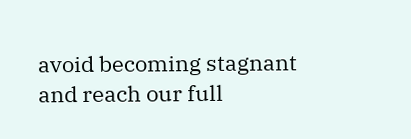avoid becoming stagnant and reach our full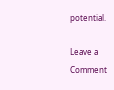potential.

Leave a Comment